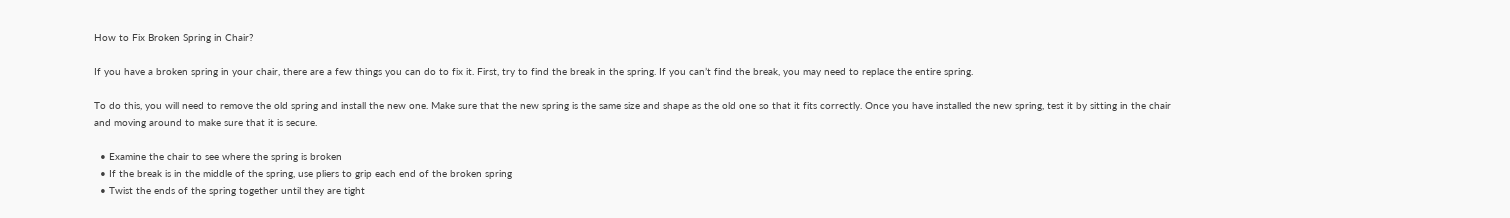How to Fix Broken Spring in Chair?

If you have a broken spring in your chair, there are a few things you can do to fix it. First, try to find the break in the spring. If you can’t find the break, you may need to replace the entire spring.

To do this, you will need to remove the old spring and install the new one. Make sure that the new spring is the same size and shape as the old one so that it fits correctly. Once you have installed the new spring, test it by sitting in the chair and moving around to make sure that it is secure.

  • Examine the chair to see where the spring is broken
  • If the break is in the middle of the spring, use pliers to grip each end of the broken spring
  • Twist the ends of the spring together until they are tight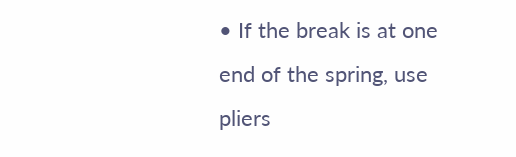• If the break is at one end of the spring, use pliers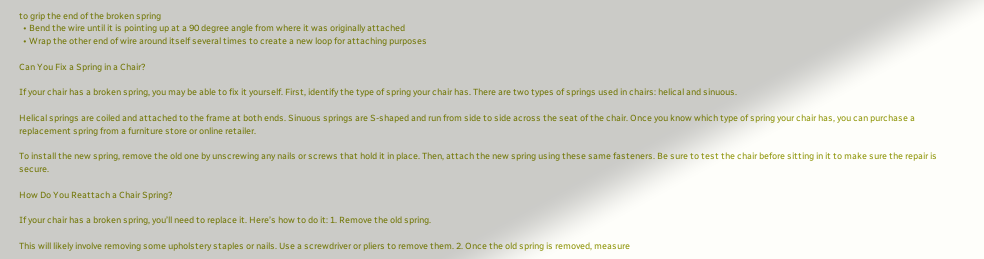to grip the end of the broken spring
  • Bend the wire until it is pointing up at a 90 degree angle from where it was originally attached
  • Wrap the other end of wire around itself several times to create a new loop for attaching purposes

Can You Fix a Spring in a Chair?

If your chair has a broken spring, you may be able to fix it yourself. First, identify the type of spring your chair has. There are two types of springs used in chairs: helical and sinuous.

Helical springs are coiled and attached to the frame at both ends. Sinuous springs are S-shaped and run from side to side across the seat of the chair. Once you know which type of spring your chair has, you can purchase a replacement spring from a furniture store or online retailer.

To install the new spring, remove the old one by unscrewing any nails or screws that hold it in place. Then, attach the new spring using these same fasteners. Be sure to test the chair before sitting in it to make sure the repair is secure.

How Do You Reattach a Chair Spring?

If your chair has a broken spring, you’ll need to replace it. Here’s how to do it: 1. Remove the old spring.

This will likely involve removing some upholstery staples or nails. Use a screwdriver or pliers to remove them. 2. Once the old spring is removed, measure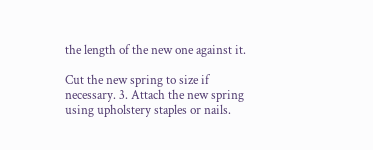the length of the new one against it.

Cut the new spring to size if necessary. 3. Attach the new spring using upholstery staples or nails.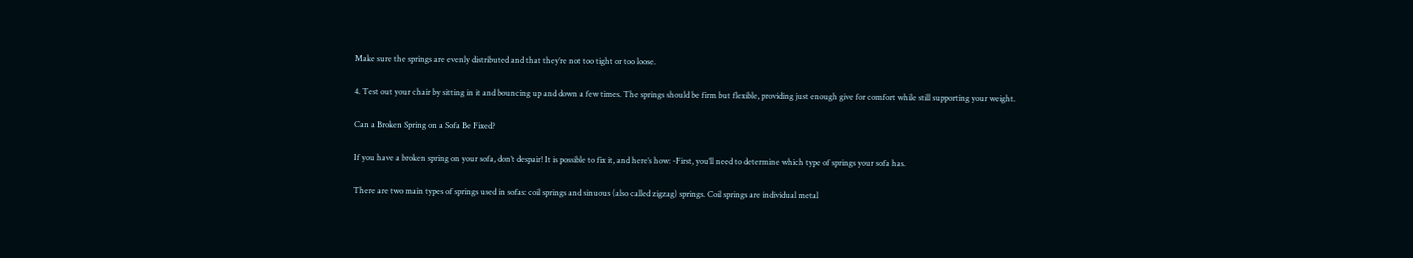Make sure the springs are evenly distributed and that they’re not too tight or too loose.

4. Test out your chair by sitting in it and bouncing up and down a few times. The springs should be firm but flexible, providing just enough give for comfort while still supporting your weight.

Can a Broken Spring on a Sofa Be Fixed?

If you have a broken spring on your sofa, don’t despair! It is possible to fix it, and here’s how: -First, you’ll need to determine which type of springs your sofa has.

There are two main types of springs used in sofas: coil springs and sinuous (also called zigzag) springs. Coil springs are individual metal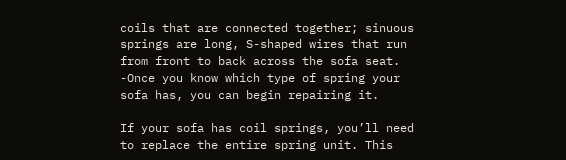coils that are connected together; sinuous springs are long, S-shaped wires that run from front to back across the sofa seat. -Once you know which type of spring your sofa has, you can begin repairing it.

If your sofa has coil springs, you’ll need to replace the entire spring unit. This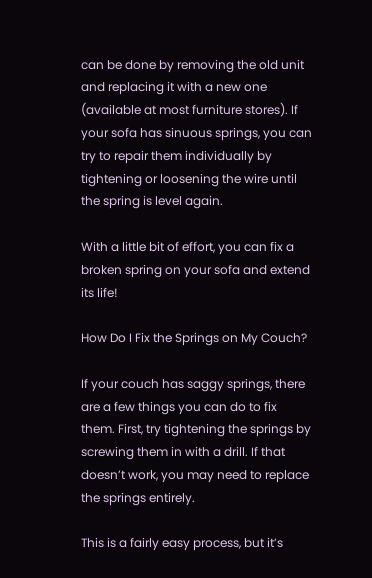can be done by removing the old unit and replacing it with a new one (available at most furniture stores). If your sofa has sinuous springs, you can try to repair them individually by tightening or loosening the wire until the spring is level again.

With a little bit of effort, you can fix a broken spring on your sofa and extend its life!

How Do I Fix the Springs on My Couch?

If your couch has saggy springs, there are a few things you can do to fix them. First, try tightening the springs by screwing them in with a drill. If that doesn’t work, you may need to replace the springs entirely.

This is a fairly easy process, but it’s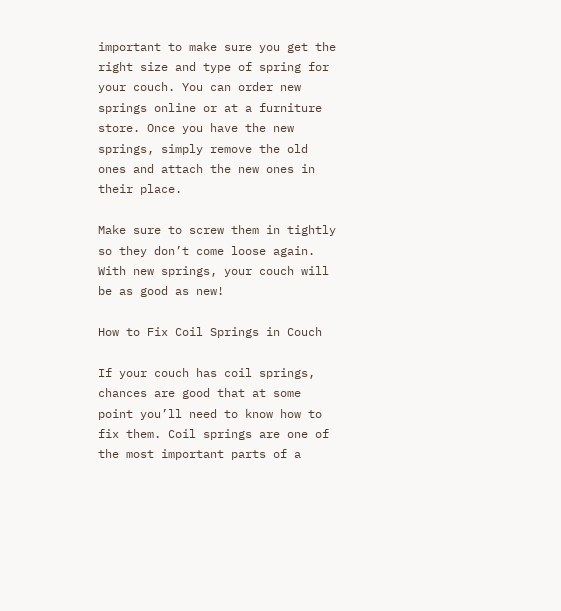important to make sure you get the right size and type of spring for your couch. You can order new springs online or at a furniture store. Once you have the new springs, simply remove the old ones and attach the new ones in their place.

Make sure to screw them in tightly so they don’t come loose again. With new springs, your couch will be as good as new!

How to Fix Coil Springs in Couch

If your couch has coil springs, chances are good that at some point you’ll need to know how to fix them. Coil springs are one of the most important parts of a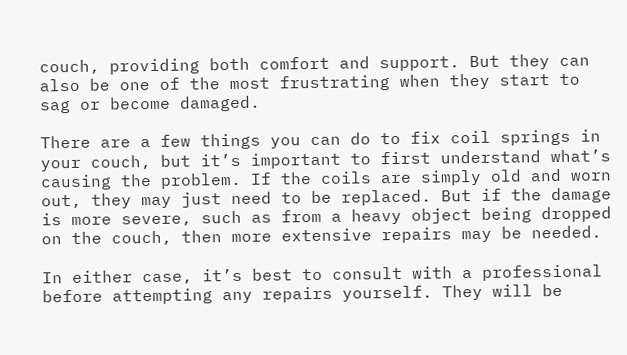couch, providing both comfort and support. But they can also be one of the most frustrating when they start to sag or become damaged.

There are a few things you can do to fix coil springs in your couch, but it’s important to first understand what’s causing the problem. If the coils are simply old and worn out, they may just need to be replaced. But if the damage is more severe, such as from a heavy object being dropped on the couch, then more extensive repairs may be needed.

In either case, it’s best to consult with a professional before attempting any repairs yourself. They will be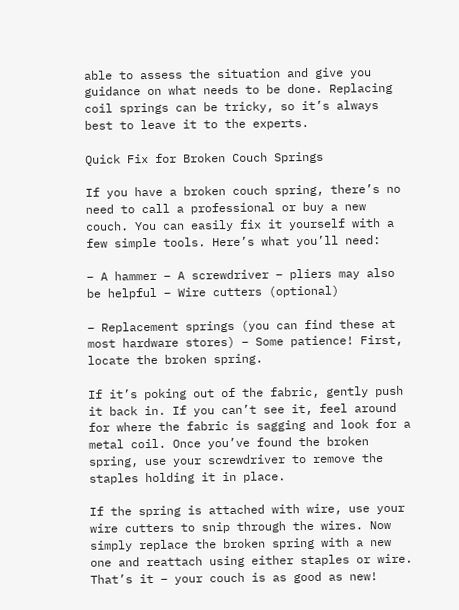able to assess the situation and give you guidance on what needs to be done. Replacing coil springs can be tricky, so it’s always best to leave it to the experts.

Quick Fix for Broken Couch Springs

If you have a broken couch spring, there’s no need to call a professional or buy a new couch. You can easily fix it yourself with a few simple tools. Here’s what you’ll need:

– A hammer – A screwdriver – pliers may also be helpful – Wire cutters (optional)

– Replacement springs (you can find these at most hardware stores) – Some patience! First, locate the broken spring.

If it’s poking out of the fabric, gently push it back in. If you can’t see it, feel around for where the fabric is sagging and look for a metal coil. Once you’ve found the broken spring, use your screwdriver to remove the staples holding it in place.

If the spring is attached with wire, use your wire cutters to snip through the wires. Now simply replace the broken spring with a new one and reattach using either staples or wire. That’s it – your couch is as good as new!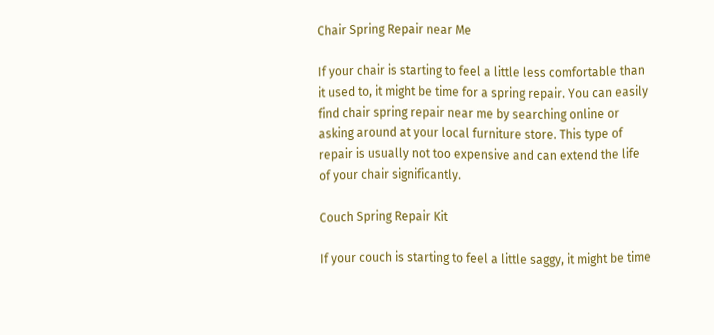Chair Spring Repair near Me

If your chair is starting to feel a little less comfortable than it used to, it might be time for a spring repair. You can easily find chair spring repair near me by searching online or asking around at your local furniture store. This type of repair is usually not too expensive and can extend the life of your chair significantly.

Couch Spring Repair Kit

If your couch is starting to feel a little saggy, it might be time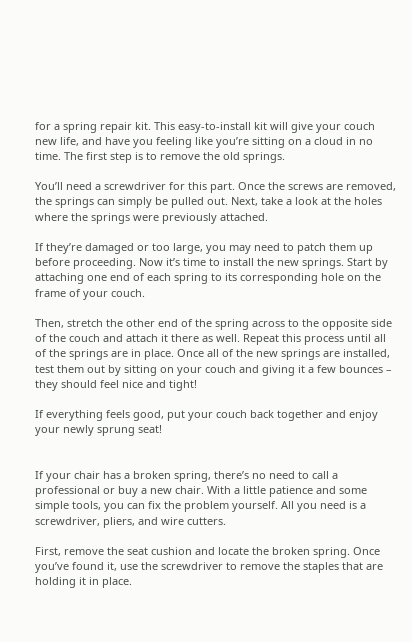for a spring repair kit. This easy-to-install kit will give your couch new life, and have you feeling like you’re sitting on a cloud in no time. The first step is to remove the old springs.

You’ll need a screwdriver for this part. Once the screws are removed, the springs can simply be pulled out. Next, take a look at the holes where the springs were previously attached.

If they’re damaged or too large, you may need to patch them up before proceeding. Now it’s time to install the new springs. Start by attaching one end of each spring to its corresponding hole on the frame of your couch.

Then, stretch the other end of the spring across to the opposite side of the couch and attach it there as well. Repeat this process until all of the springs are in place. Once all of the new springs are installed, test them out by sitting on your couch and giving it a few bounces – they should feel nice and tight!

If everything feels good, put your couch back together and enjoy your newly sprung seat!


If your chair has a broken spring, there’s no need to call a professional or buy a new chair. With a little patience and some simple tools, you can fix the problem yourself. All you need is a screwdriver, pliers, and wire cutters.

First, remove the seat cushion and locate the broken spring. Once you’ve found it, use the screwdriver to remove the staples that are holding it in place.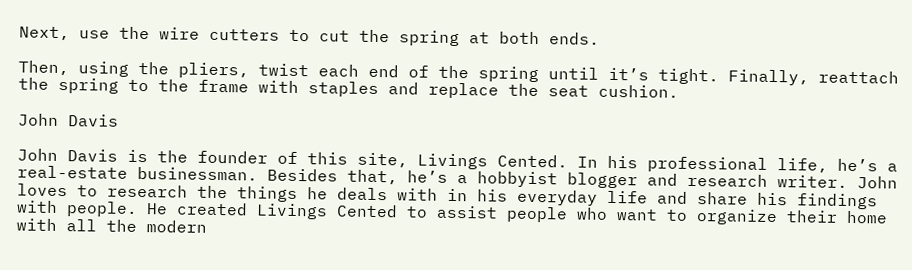Next, use the wire cutters to cut the spring at both ends.

Then, using the pliers, twist each end of the spring until it’s tight. Finally, reattach the spring to the frame with staples and replace the seat cushion.

John Davis

John Davis is the founder of this site, Livings Cented. In his professional life, he’s a real-estate businessman. Besides that, he’s a hobbyist blogger and research writer. John loves to research the things he deals with in his everyday life and share his findings with people. He created Livings Cented to assist people who want to organize their home with all the modern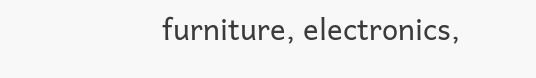furniture, electronics,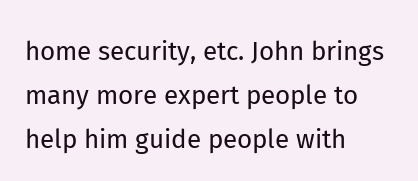home security, etc. John brings many more expert people to help him guide people with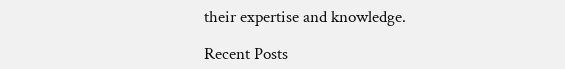their expertise and knowledge.

Recent Posts